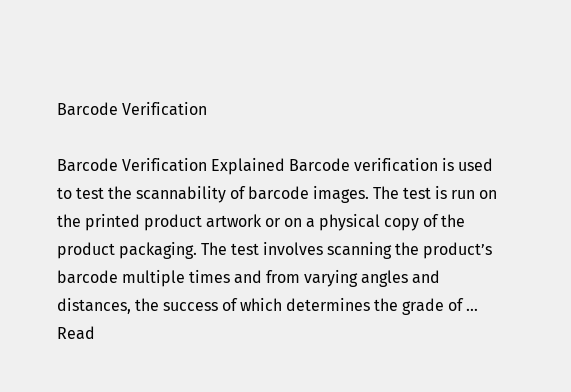Barcode Verification

Barcode Verification Explained Barcode verification is used to test the scannability of barcode images. The test is run on the printed product artwork or on a physical copy of the product packaging. The test involves scanning the product’s barcode multiple times and from varying angles and distances, the success of which determines the grade of … Read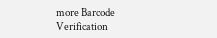more Barcode Verification